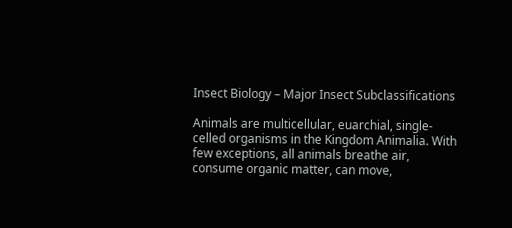Insect Biology – Major Insect Subclassifications

Animals are multicellular, euarchial, single-celled organisms in the Kingdom Animalia. With few exceptions, all animals breathe air, consume organic matter, can move,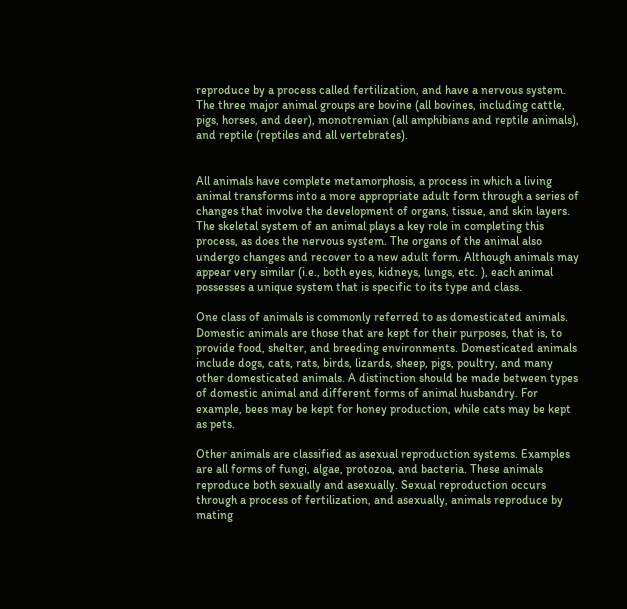reproduce by a process called fertilization, and have a nervous system. The three major animal groups are bovine (all bovines, including cattle, pigs, horses, and deer), monotremian (all amphibians and reptile animals), and reptile (reptiles and all vertebrates).


All animals have complete metamorphosis, a process in which a living animal transforms into a more appropriate adult form through a series of changes that involve the development of organs, tissue, and skin layers. The skeletal system of an animal plays a key role in completing this process, as does the nervous system. The organs of the animal also undergo changes and recover to a new adult form. Although animals may appear very similar (i.e., both eyes, kidneys, lungs, etc. ), each animal possesses a unique system that is specific to its type and class.

One class of animals is commonly referred to as domesticated animals. Domestic animals are those that are kept for their purposes, that is, to provide food, shelter, and breeding environments. Domesticated animals include dogs, cats, rats, birds, lizards, sheep, pigs, poultry, and many other domesticated animals. A distinction should be made between types of domestic animal and different forms of animal husbandry. For example, bees may be kept for honey production, while cats may be kept as pets.

Other animals are classified as asexual reproduction systems. Examples are all forms of fungi, algae, protozoa, and bacteria. These animals reproduce both sexually and asexually. Sexual reproduction occurs through a process of fertilization, and asexually, animals reproduce by mating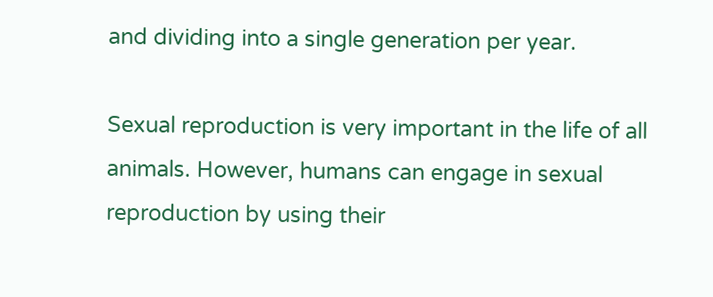and dividing into a single generation per year.

Sexual reproduction is very important in the life of all animals. However, humans can engage in sexual reproduction by using their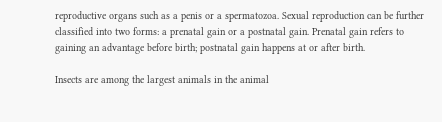reproductive organs such as a penis or a spermatozoa. Sexual reproduction can be further classified into two forms: a prenatal gain or a postnatal gain. Prenatal gain refers to gaining an advantage before birth; postnatal gain happens at or after birth.

Insects are among the largest animals in the animal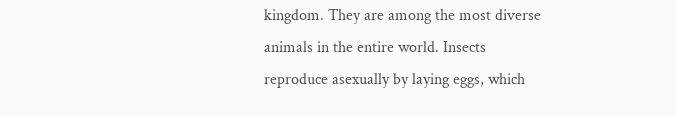kingdom. They are among the most diverse animals in the entire world. Insects reproduce asexually by laying eggs, which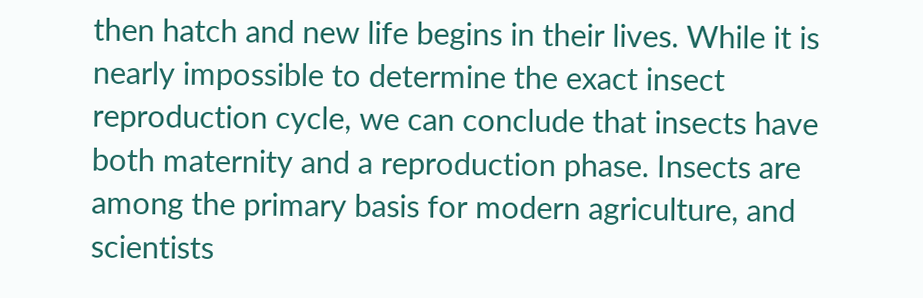then hatch and new life begins in their lives. While it is nearly impossible to determine the exact insect reproduction cycle, we can conclude that insects have both maternity and a reproduction phase. Insects are among the primary basis for modern agriculture, and scientists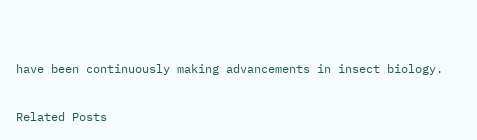have been continuously making advancements in insect biology.

Related Posts